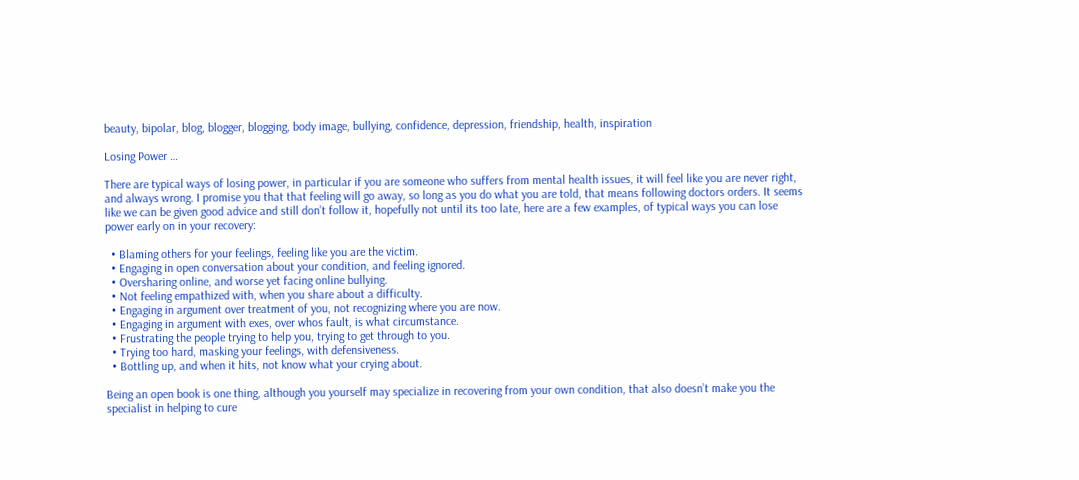beauty, bipolar, blog, blogger, blogging, body image, bullying, confidence, depression, friendship, health, inspiration

Losing Power …

There are typical ways of losing power, in particular if you are someone who suffers from mental health issues, it will feel like you are never right, and always wrong. I promise you that that feeling will go away, so long as you do what you are told, that means following doctors orders. It seems like we can be given good advice and still don’t follow it, hopefully not until its too late, here are a few examples, of typical ways you can lose power early on in your recovery:

  • Blaming others for your feelings, feeling like you are the victim.
  • Engaging in open conversation about your condition, and feeling ignored.
  • Oversharing online, and worse yet facing online bullying.
  • Not feeling empathized with, when you share about a difficulty.
  • Engaging in argument over treatment of you, not recognizing where you are now.
  • Engaging in argument with exes, over whos fault, is what circumstance.
  • Frustrating the people trying to help you, trying to get through to you.
  • Trying too hard, masking your feelings, with defensiveness.
  • Bottling up, and when it hits, not know what your crying about.

Being an open book is one thing, although you yourself may specialize in recovering from your own condition, that also doesn’t make you the specialist in helping to cure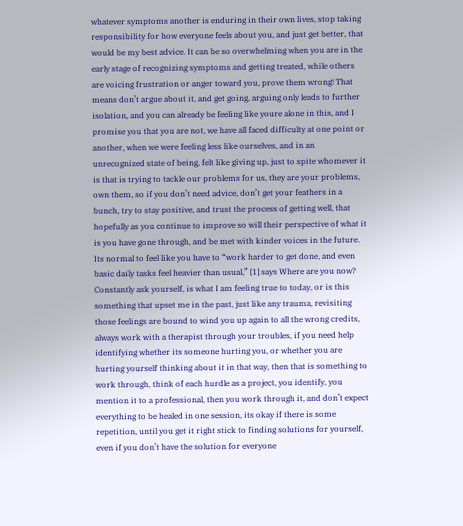whatever symptoms another is enduring in their own lives, stop taking responsibility for how everyone feels about you, and just get better, that would be my best advice. It can be so overwhelming when you are in the early stage of recognizing symptoms and getting treated, while others are voicing frustration or anger toward you, prove them wrong! That means don’t argue about it, and get going, arguing only leads to further isolation, and you can already be feeling like youre alone in this, and I promise you that you are not, we have all faced difficulty at one point or another, when we were feeling less like ourselves, and in an unrecognized state of being, felt like giving up, just to spite whomever it is that is trying to tackle our problems for us, they are your problems, own them, so if you don’t need advice, don’t get your feathers in a bunch, try to stay positive, and trust the process of getting well, that hopefully as you continue to improve so will their perspective of what it is you have gone through, and be met with kinder voices in the future. Its normal to feel like you have to “work harder to get done, and even basic daily tasks feel heavier than usual,” [1] says Where are you now? Constantly ask yourself, is what I am feeling true to today, or is this something that upset me in the past, just like any trauma, revisiting those feelings are bound to wind you up again to all the wrong credits, always work with a therapist through your troubles, if you need help identifying whether its someone hurting you, or whether you are hurting yourself thinking about it in that way, then that is something to work through, think of each hurdle as a project, you identify, you mention it to a professional, then you work through it, and don’t expect everything to be healed in one session, its okay if there is some repetition, until you get it right stick to finding solutions for yourself, even if you don’t have the solution for everyone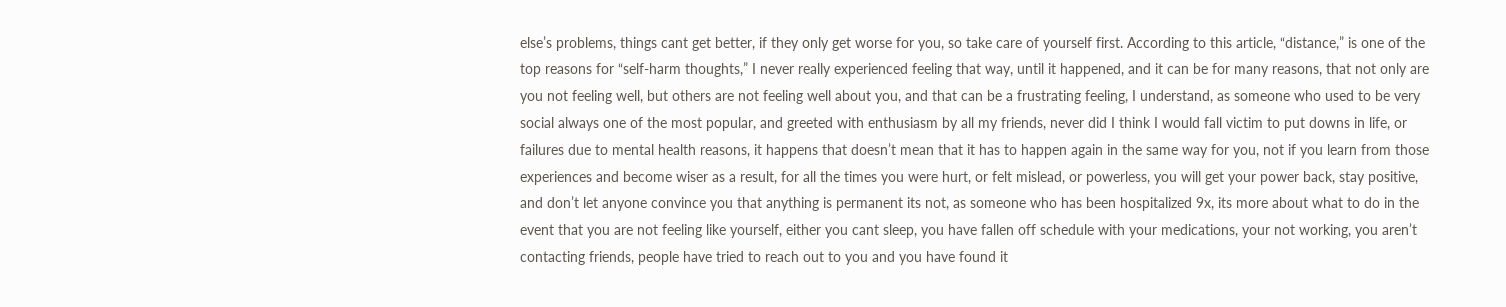else’s problems, things cant get better, if they only get worse for you, so take care of yourself first. According to this article, “distance,” is one of the top reasons for “self-harm thoughts,” I never really experienced feeling that way, until it happened, and it can be for many reasons, that not only are you not feeling well, but others are not feeling well about you, and that can be a frustrating feeling, I understand, as someone who used to be very social always one of the most popular, and greeted with enthusiasm by all my friends, never did I think I would fall victim to put downs in life, or failures due to mental health reasons, it happens that doesn’t mean that it has to happen again in the same way for you, not if you learn from those experiences and become wiser as a result, for all the times you were hurt, or felt mislead, or powerless, you will get your power back, stay positive, and don’t let anyone convince you that anything is permanent its not, as someone who has been hospitalized 9x, its more about what to do in the event that you are not feeling like yourself, either you cant sleep, you have fallen off schedule with your medications, your not working, you aren’t contacting friends, people have tried to reach out to you and you have found it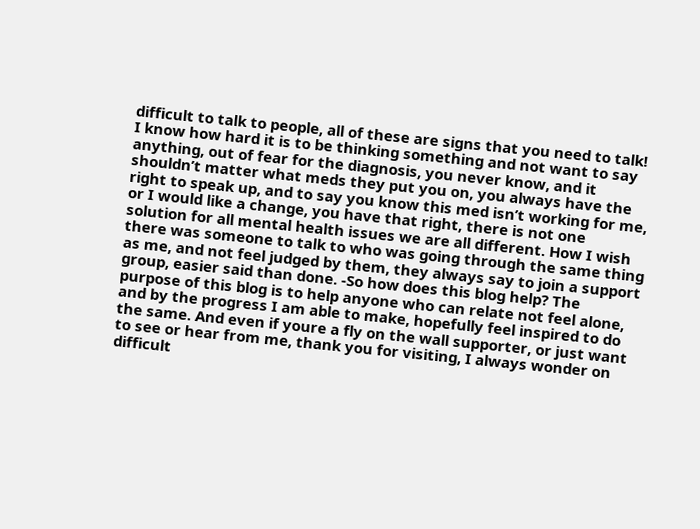difficult to talk to people, all of these are signs that you need to talk! I know how hard it is to be thinking something and not want to say anything, out of fear for the diagnosis, you never know, and it shouldn’t matter what meds they put you on, you always have the right to speak up, and to say you know this med isn’t working for me, or I would like a change, you have that right, there is not one solution for all mental health issues we are all different. How I wish there was someone to talk to who was going through the same thing as me, and not feel judged by them, they always say to join a support group, easier said than done. -So how does this blog help? The purpose of this blog is to help anyone who can relate not feel alone, and by the progress I am able to make, hopefully feel inspired to do the same. And even if youre a fly on the wall supporter, or just want to see or hear from me, thank you for visiting, I always wonder on difficult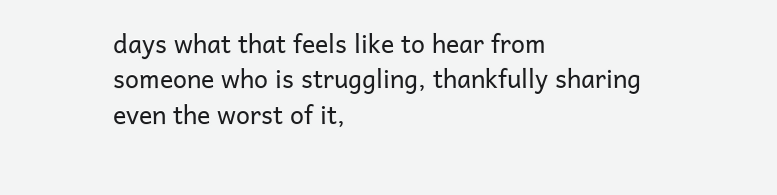days what that feels like to hear from someone who is struggling, thankfully sharing even the worst of it,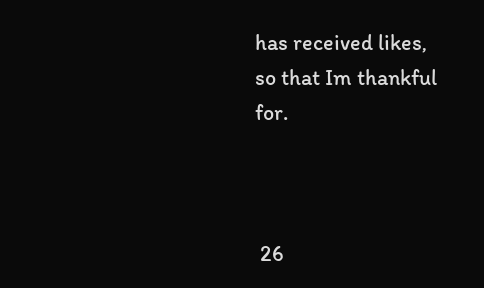has received likes, so that Im thankful for.



 26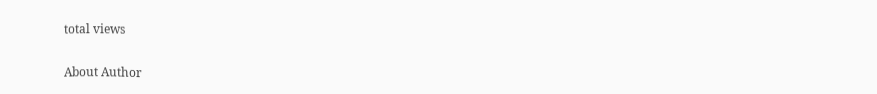total views

About Author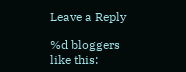Leave a Reply

%d bloggers like this: